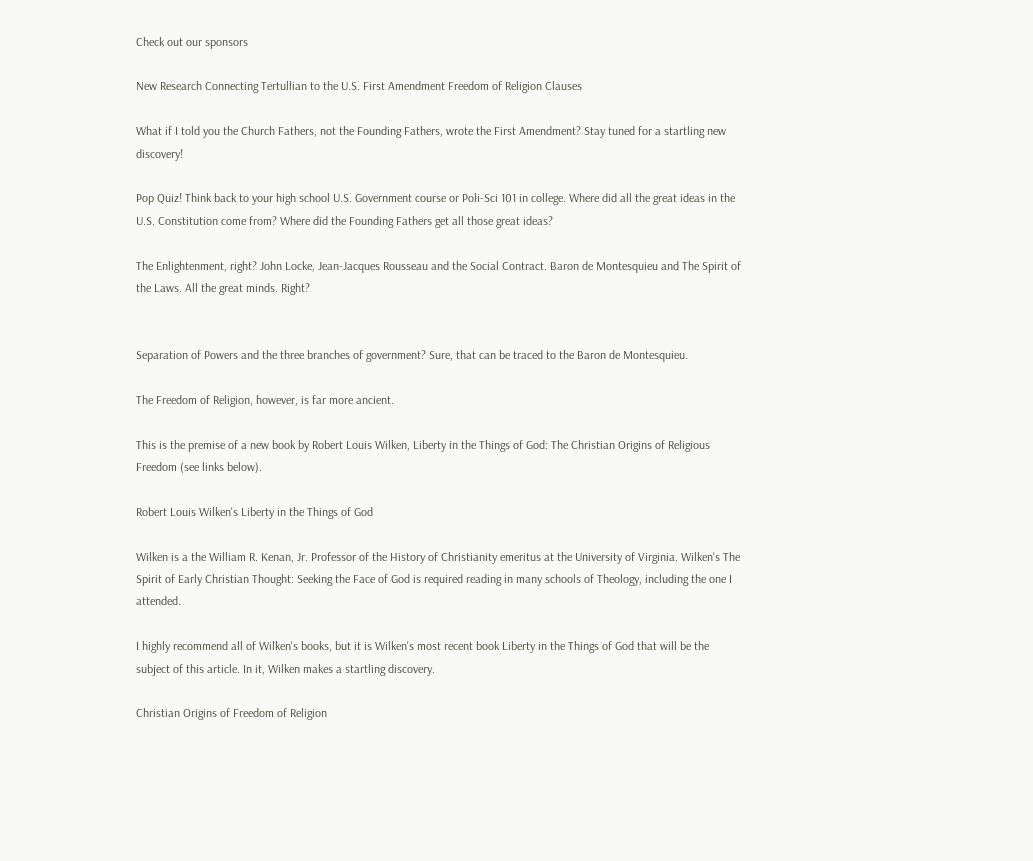Check out our sponsors

New Research Connecting Tertullian to the U.S. First Amendment Freedom of Religion Clauses

What if I told you the Church Fathers, not the Founding Fathers, wrote the First Amendment? Stay tuned for a startling new discovery!

Pop Quiz! Think back to your high school U.S. Government course or Poli-Sci 101 in college. Where did all the great ideas in the U.S. Constitution come from? Where did the Founding Fathers get all those great ideas?

The Enlightenment, right? John Locke, Jean-Jacques Rousseau and the Social Contract. Baron de Montesquieu and The Spirit of the Laws. All the great minds. Right?


Separation of Powers and the three branches of government? Sure, that can be traced to the Baron de Montesquieu.

The Freedom of Religion, however, is far more ancient.

This is the premise of a new book by Robert Louis Wilken, Liberty in the Things of God: The Christian Origins of Religious Freedom (see links below).

Robert Louis Wilken's Liberty in the Things of God

Wilken is a the William R. Kenan, Jr. Professor of the History of Christianity emeritus at the University of Virginia. Wilken's The Spirit of Early Christian Thought: Seeking the Face of God is required reading in many schools of Theology, including the one I attended.

I highly recommend all of Wilken's books, but it is Wilken's most recent book Liberty in the Things of God that will be the subject of this article. In it, Wilken makes a startling discovery.

Christian Origins of Freedom of Religion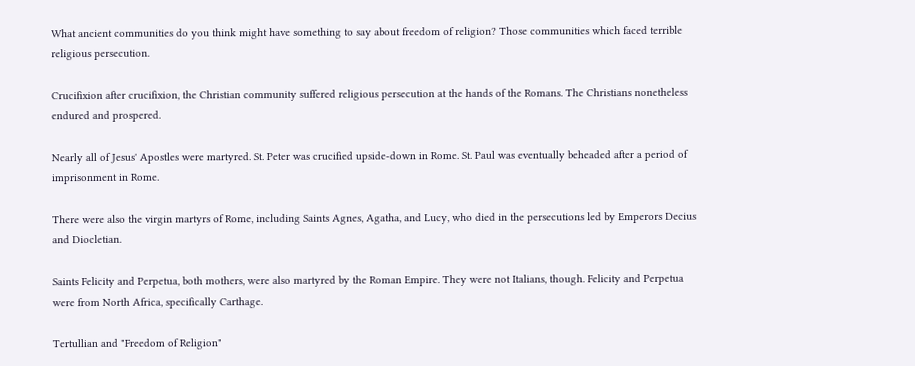What ancient communities do you think might have something to say about freedom of religion? Those communities which faced terrible religious persecution.

Crucifixion after crucifixion, the Christian community suffered religious persecution at the hands of the Romans. The Christians nonetheless endured and prospered.

Nearly all of Jesus' Apostles were martyred. St. Peter was crucified upside-down in Rome. St. Paul was eventually beheaded after a period of imprisonment in Rome.

There were also the virgin martyrs of Rome, including Saints Agnes, Agatha, and Lucy, who died in the persecutions led by Emperors Decius and Diocletian.

Saints Felicity and Perpetua, both mothers, were also martyred by the Roman Empire. They were not Italians, though. Felicity and Perpetua were from North Africa, specifically Carthage.

Tertullian and "Freedom of Religion"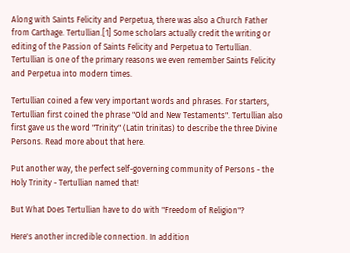Along with Saints Felicity and Perpetua, there was also a Church Father from Carthage. Tertullian.[1] Some scholars actually credit the writing or editing of the Passion of Saints Felicity and Perpetua to Tertullian. Tertullian is one of the primary reasons we even remember Saints Felicity and Perpetua into modern times.

Tertullian coined a few very important words and phrases. For starters, Tertullian first coined the phrase "Old and New Testaments". Tertullian also first gave us the word "Trinity" (Latin trinitas) to describe the three Divine Persons. Read more about that here.

Put another way, the perfect self-governing community of Persons - the Holy Trinity - Tertullian named that!

But What Does Tertullian have to do with "Freedom of Religion"?

Here's another incredible connection. In addition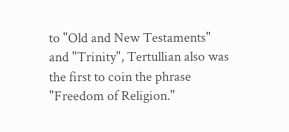to "Old and New Testaments" and "Trinity", Tertullian also was the first to coin the phrase "Freedom of Religion."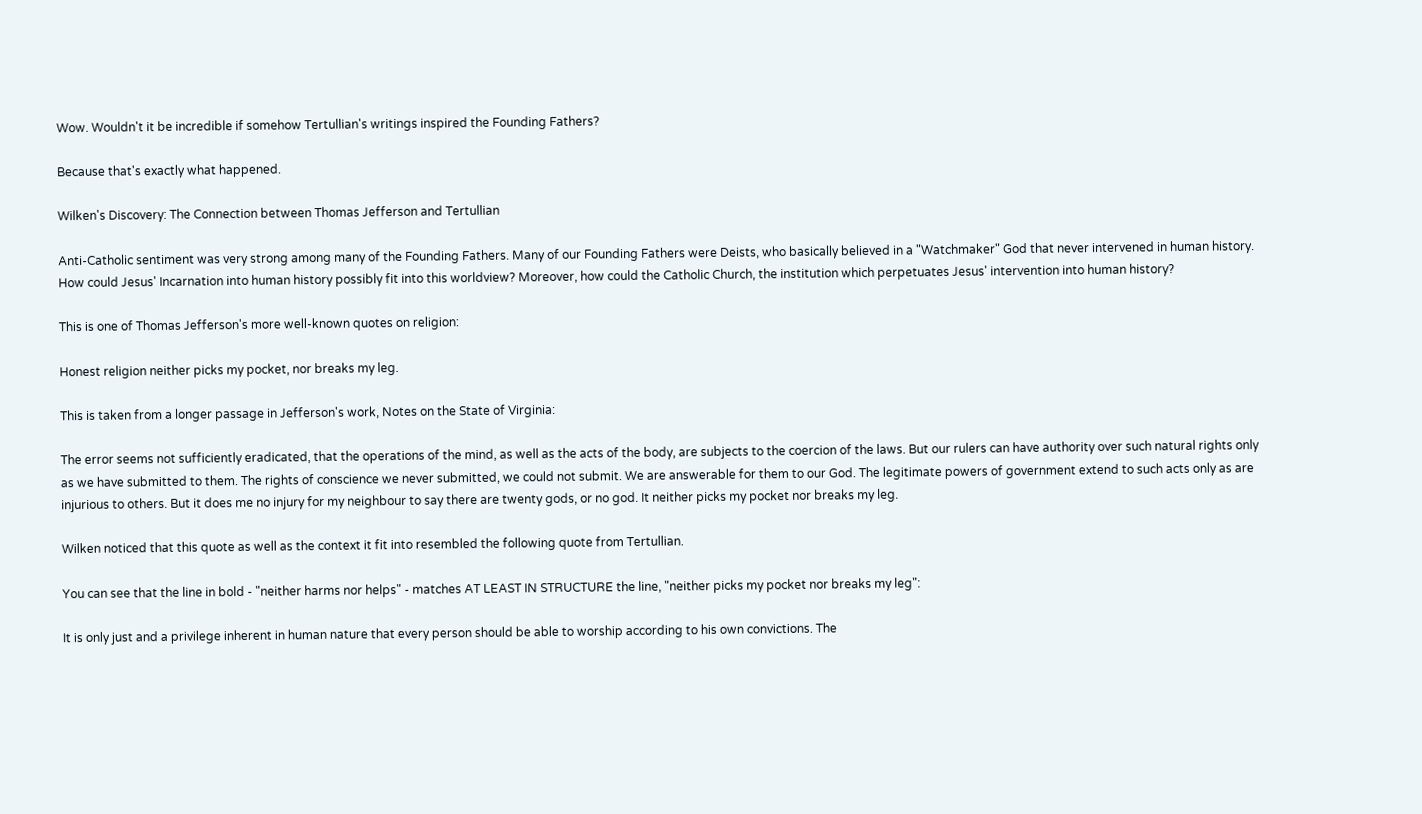Wow. Wouldn't it be incredible if somehow Tertullian's writings inspired the Founding Fathers?

Because that's exactly what happened.

Wilken's Discovery: The Connection between Thomas Jefferson and Tertullian

Anti-Catholic sentiment was very strong among many of the Founding Fathers. Many of our Founding Fathers were Deists, who basically believed in a "Watchmaker" God that never intervened in human history. How could Jesus' Incarnation into human history possibly fit into this worldview? Moreover, how could the Catholic Church, the institution which perpetuates Jesus' intervention into human history?

This is one of Thomas Jefferson's more well-known quotes on religion:

Honest religion neither picks my pocket, nor breaks my leg.

This is taken from a longer passage in Jefferson's work, Notes on the State of Virginia:

The error seems not sufficiently eradicated, that the operations of the mind, as well as the acts of the body, are subjects to the coercion of the laws. But our rulers can have authority over such natural rights only as we have submitted to them. The rights of conscience we never submitted, we could not submit. We are answerable for them to our God. The legitimate powers of government extend to such acts only as are injurious to others. But it does me no injury for my neighbour to say there are twenty gods, or no god. It neither picks my pocket nor breaks my leg.

Wilken noticed that this quote as well as the context it fit into resembled the following quote from Tertullian.

You can see that the line in bold - "neither harms nor helps" - matches AT LEAST IN STRUCTURE the line, "neither picks my pocket nor breaks my leg":

It is only just and a privilege inherent in human nature that every person should be able to worship according to his own convictions. The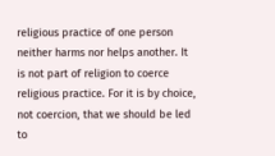religious practice of one person neither harms nor helps another. It is not part of religion to coerce religious practice. For it is by choice, not coercion, that we should be led to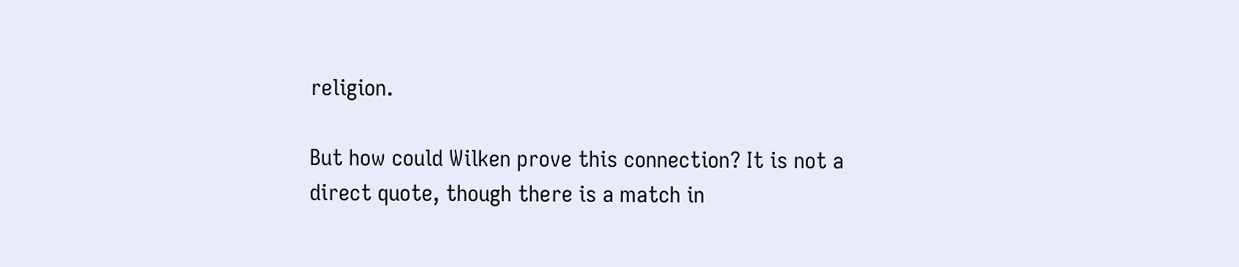religion.

But how could Wilken prove this connection? It is not a direct quote, though there is a match in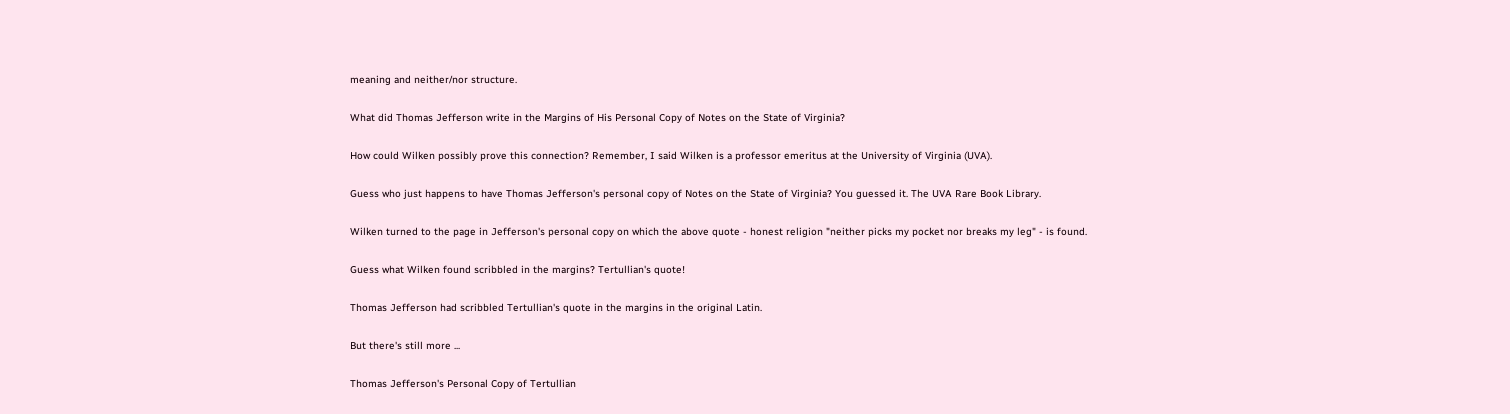meaning and neither/nor structure.

What did Thomas Jefferson write in the Margins of His Personal Copy of Notes on the State of Virginia?

How could Wilken possibly prove this connection? Remember, I said Wilken is a professor emeritus at the University of Virginia (UVA).

Guess who just happens to have Thomas Jefferson's personal copy of Notes on the State of Virginia? You guessed it. The UVA Rare Book Library.

Wilken turned to the page in Jefferson's personal copy on which the above quote - honest religion "neither picks my pocket nor breaks my leg" - is found.

Guess what Wilken found scribbled in the margins? Tertullian's quote!

Thomas Jefferson had scribbled Tertullian's quote in the margins in the original Latin.

But there's still more ...

Thomas Jefferson's Personal Copy of Tertullian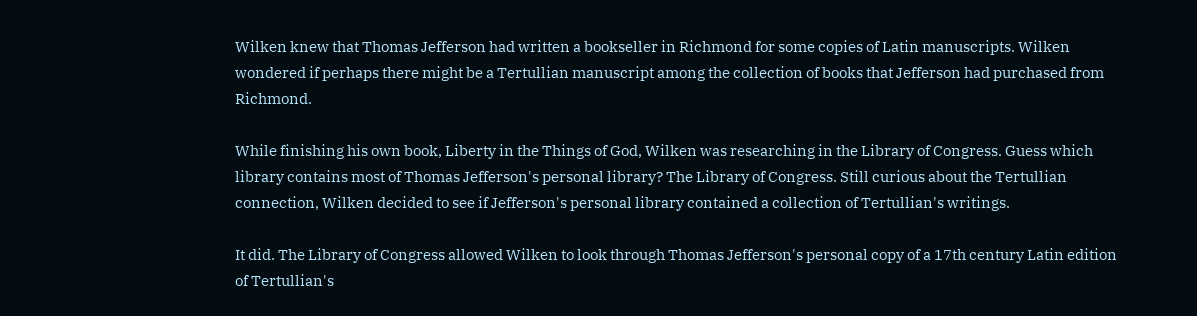Wilken knew that Thomas Jefferson had written a bookseller in Richmond for some copies of Latin manuscripts. Wilken wondered if perhaps there might be a Tertullian manuscript among the collection of books that Jefferson had purchased from Richmond.

While finishing his own book, Liberty in the Things of God, Wilken was researching in the Library of Congress. Guess which library contains most of Thomas Jefferson's personal library? The Library of Congress. Still curious about the Tertullian connection, Wilken decided to see if Jefferson's personal library contained a collection of Tertullian's writings.

It did. The Library of Congress allowed Wilken to look through Thomas Jefferson's personal copy of a 17th century Latin edition of Tertullian's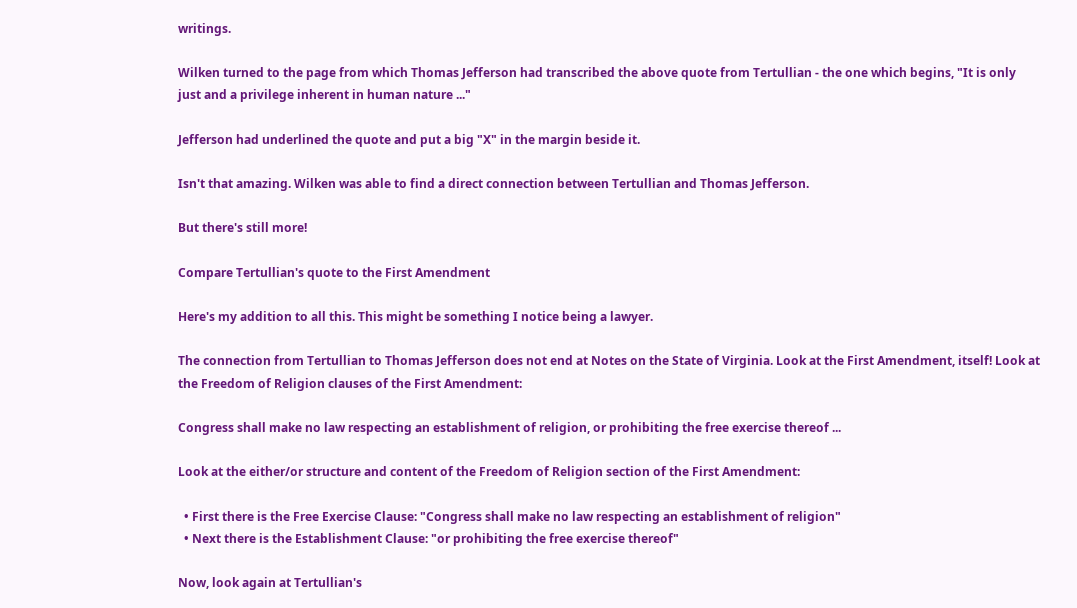writings.

Wilken turned to the page from which Thomas Jefferson had transcribed the above quote from Tertullian - the one which begins, "It is only just and a privilege inherent in human nature ..."

Jefferson had underlined the quote and put a big "X" in the margin beside it.

Isn't that amazing. Wilken was able to find a direct connection between Tertullian and Thomas Jefferson.

But there's still more!

Compare Tertullian's quote to the First Amendment

Here's my addition to all this. This might be something I notice being a lawyer.

The connection from Tertullian to Thomas Jefferson does not end at Notes on the State of Virginia. Look at the First Amendment, itself! Look at the Freedom of Religion clauses of the First Amendment:

Congress shall make no law respecting an establishment of religion, or prohibiting the free exercise thereof ...

Look at the either/or structure and content of the Freedom of Religion section of the First Amendment:

  • First there is the Free Exercise Clause: "Congress shall make no law respecting an establishment of religion"
  • Next there is the Establishment Clause: "or prohibiting the free exercise thereof"

Now, look again at Tertullian's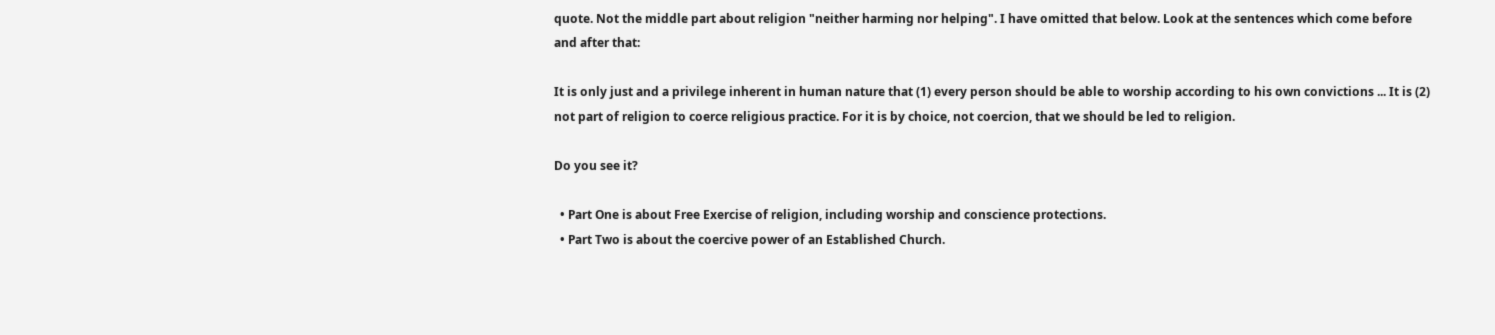quote. Not the middle part about religion "neither harming nor helping". I have omitted that below. Look at the sentences which come before and after that:

It is only just and a privilege inherent in human nature that (1) every person should be able to worship according to his own convictions ... It is (2) not part of religion to coerce religious practice. For it is by choice, not coercion, that we should be led to religion.

Do you see it?

  • Part One is about Free Exercise of religion, including worship and conscience protections.
  • Part Two is about the coercive power of an Established Church.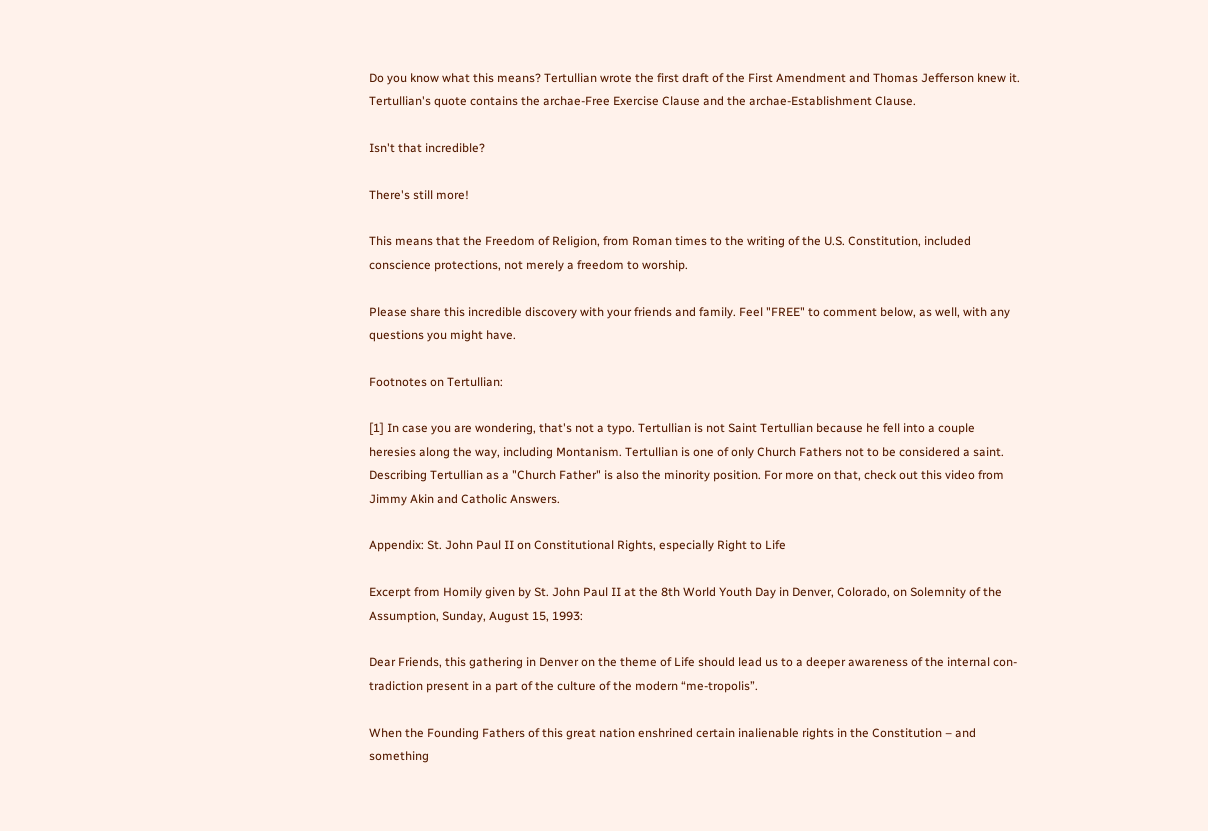Do you know what this means? Tertullian wrote the first draft of the First Amendment and Thomas Jefferson knew it. Tertullian's quote contains the archae-Free Exercise Clause and the archae-Establishment Clause.

Isn't that incredible?

There's still more!

This means that the Freedom of Religion, from Roman times to the writing of the U.S. Constitution, included conscience protections, not merely a freedom to worship.

Please share this incredible discovery with your friends and family. Feel "FREE" to comment below, as well, with any questions you might have.

Footnotes on Tertullian:

[1] In case you are wondering, that's not a typo. Tertullian is not Saint Tertullian because he fell into a couple heresies along the way, including Montanism. Tertullian is one of only Church Fathers not to be considered a saint. Describing Tertullian as a "Church Father" is also the minority position. For more on that, check out this video from Jimmy Akin and Catholic Answers.

Appendix: St. John Paul II on Constitutional Rights, especially Right to Life

Excerpt from Homily given by St. John Paul II at the 8th World Youth Day in Denver, Colorado, on Solemnity of the Assumption, Sunday, August 15, 1993:

Dear Friends, this gathering in Denver on the theme of Life should lead us to a deeper awareness of the internal con-tradiction present in a part of the culture of the modern “me-tropolis”.

When the Founding Fathers of this great nation enshrined certain inalienable rights in the Constitution – and something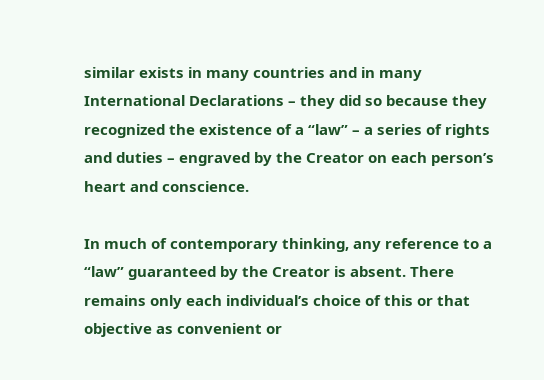similar exists in many countries and in many International Declarations – they did so because they recognized the existence of a “law” – a series of rights and duties – engraved by the Creator on each person’s heart and conscience.

In much of contemporary thinking, any reference to a “law” guaranteed by the Creator is absent. There remains only each individual’s choice of this or that objective as convenient or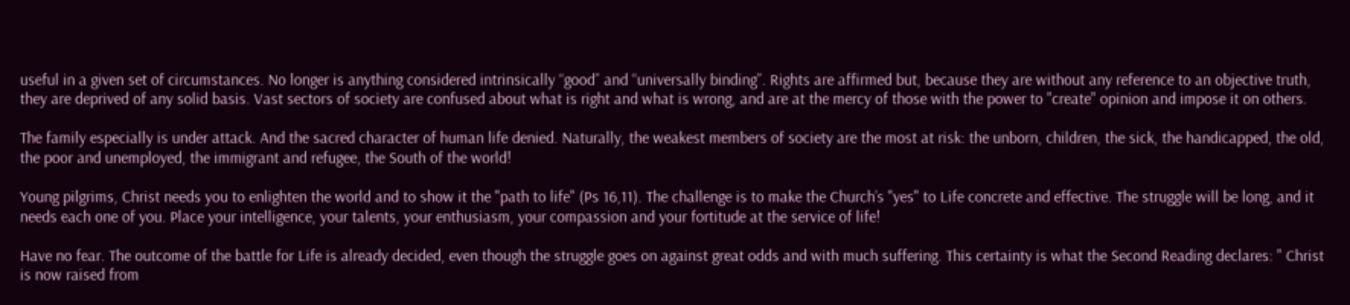useful in a given set of circumstances. No longer is anything considered intrinsically “good” and “universally binding”. Rights are affirmed but, because they are without any reference to an objective truth, they are deprived of any solid basis. Vast sectors of society are confused about what is right and what is wrong, and are at the mercy of those with the power to "create" opinion and impose it on others.

The family especially is under attack. And the sacred character of human life denied. Naturally, the weakest members of society are the most at risk: the unborn, children, the sick, the handicapped, the old, the poor and unemployed, the immigrant and refugee, the South of the world!

Young pilgrims, Christ needs you to enlighten the world and to show it the "path to life" (Ps 16,11). The challenge is to make the Church’s "yes" to Life concrete and effective. The struggle will be long, and it needs each one of you. Place your intelligence, your talents, your enthusiasm, your compassion and your fortitude at the service of life!

Have no fear. The outcome of the battle for Life is already decided, even though the struggle goes on against great odds and with much suffering. This certainty is what the Second Reading declares: " Christ is now raised from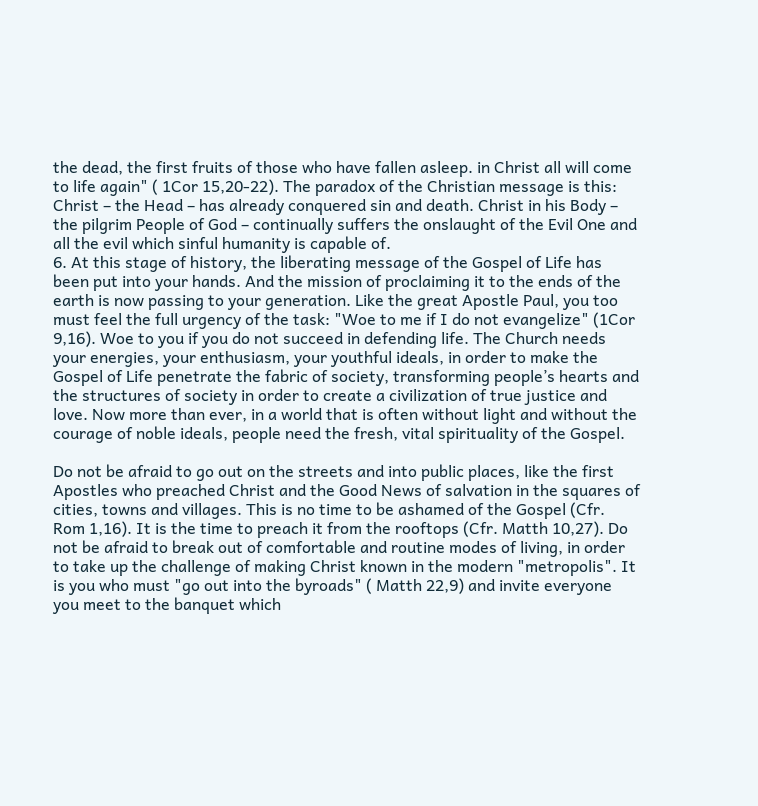the dead, the first fruits of those who have fallen asleep. in Christ all will come to life again" ( 1Cor 15,20-22). The paradox of the Christian message is this: Christ – the Head – has already conquered sin and death. Christ in his Body – the pilgrim People of God – continually suffers the onslaught of the Evil One and all the evil which sinful humanity is capable of.
6. At this stage of history, the liberating message of the Gospel of Life has been put into your hands. And the mission of proclaiming it to the ends of the earth is now passing to your generation. Like the great Apostle Paul, you too must feel the full urgency of the task: "Woe to me if I do not evangelize" (1Cor 9,16). Woe to you if you do not succeed in defending life. The Church needs your energies, your enthusiasm, your youthful ideals, in order to make the Gospel of Life penetrate the fabric of society, transforming people’s hearts and the structures of society in order to create a civilization of true justice and love. Now more than ever, in a world that is often without light and without the courage of noble ideals, people need the fresh, vital spirituality of the Gospel.

Do not be afraid to go out on the streets and into public places, like the first Apostles who preached Christ and the Good News of salvation in the squares of cities, towns and villages. This is no time to be ashamed of the Gospel (Cfr. Rom 1,16). It is the time to preach it from the rooftops (Cfr. Matth 10,27). Do not be afraid to break out of comfortable and routine modes of living, in order to take up the challenge of making Christ known in the modern "metropolis". It is you who must "go out into the byroads" ( Matth 22,9) and invite everyone you meet to the banquet which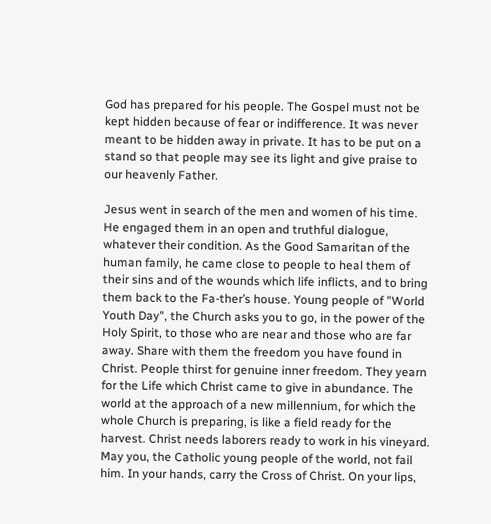God has prepared for his people. The Gospel must not be kept hidden because of fear or indifference. It was never meant to be hidden away in private. It has to be put on a stand so that people may see its light and give praise to our heavenly Father.

Jesus went in search of the men and women of his time. He engaged them in an open and truthful dialogue, whatever their condition. As the Good Samaritan of the human family, he came close to people to heal them of their sins and of the wounds which life inflicts, and to bring them back to the Fa-ther’s house. Young people of "World Youth Day", the Church asks you to go, in the power of the Holy Spirit, to those who are near and those who are far away. Share with them the freedom you have found in Christ. People thirst for genuine inner freedom. They yearn for the Life which Christ came to give in abundance. The world at the approach of a new millennium, for which the whole Church is preparing, is like a field ready for the harvest. Christ needs laborers ready to work in his vineyard. May you, the Catholic young people of the world, not fail him. In your hands, carry the Cross of Christ. On your lips,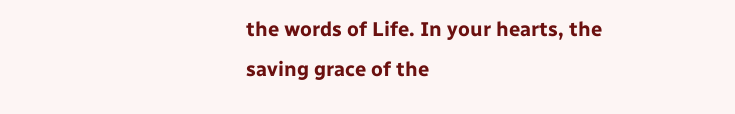the words of Life. In your hearts, the saving grace of the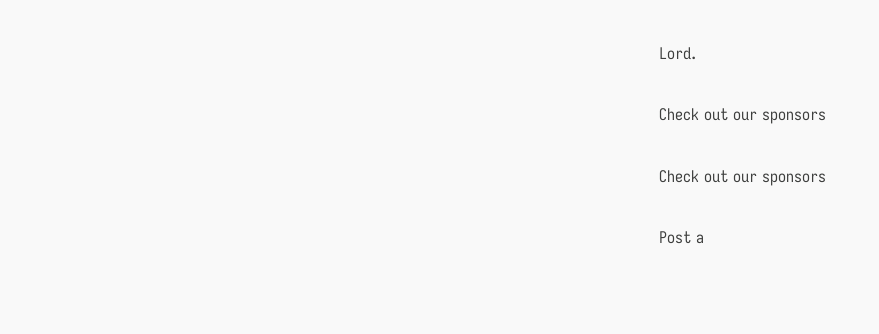Lord.

Check out our sponsors

Check out our sponsors

Post a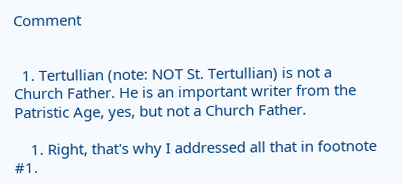Comment


  1. Tertullian (note: NOT St. Tertullian) is not a Church Father. He is an important writer from the Patristic Age, yes, but not a Church Father.

    1. Right, that's why I addressed all that in footnote #1.